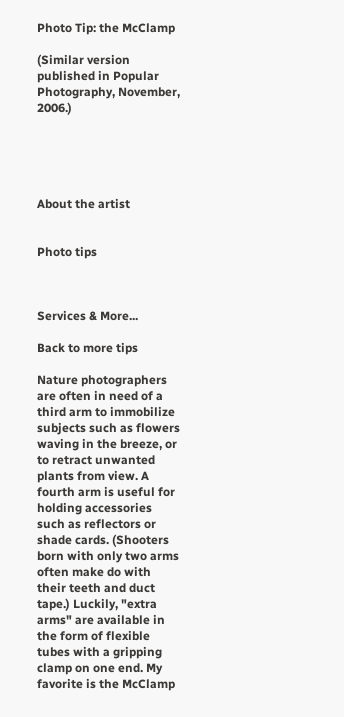Photo Tip: the McClamp

(Similar version published in Popular Photography, November, 2006.)





About the artist


Photo tips



Services & More...

Back to more tips

Nature photographers are often in need of a third arm to immobilize subjects such as flowers waving in the breeze, or to retract unwanted plants from view. A fourth arm is useful for holding accessories such as reflectors or shade cards. (Shooters born with only two arms often make do with their teeth and duct tape.) Luckily, "extra arms" are available in the form of flexible tubes with a gripping clamp on one end. My favorite is the McClamp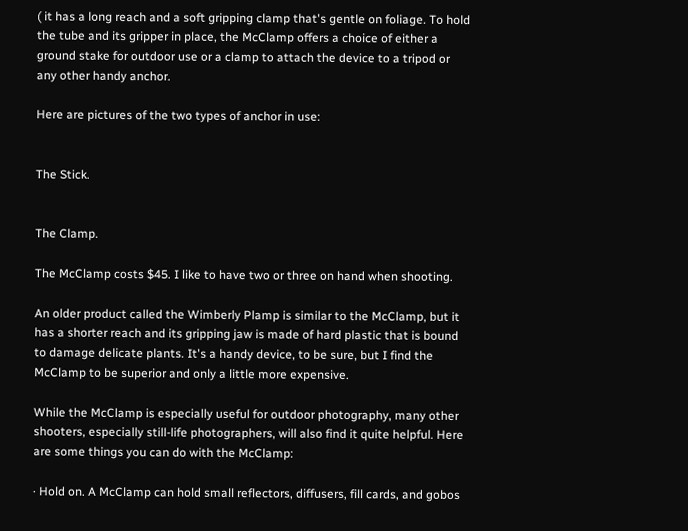( it has a long reach and a soft gripping clamp that's gentle on foliage. To hold the tube and its gripper in place, the McClamp offers a choice of either a ground stake for outdoor use or a clamp to attach the device to a tripod or any other handy anchor.

Here are pictures of the two types of anchor in use:


The Stick.


The Clamp.

The McClamp costs $45. I like to have two or three on hand when shooting.

An older product called the Wimberly Plamp is similar to the McClamp, but it has a shorter reach and its gripping jaw is made of hard plastic that is bound to damage delicate plants. It's a handy device, to be sure, but I find the McClamp to be superior and only a little more expensive.

While the McClamp is especially useful for outdoor photography, many other shooters, especially still-life photographers, will also find it quite helpful. Here are some things you can do with the McClamp:

· Hold on. A McClamp can hold small reflectors, diffusers, fill cards, and gobos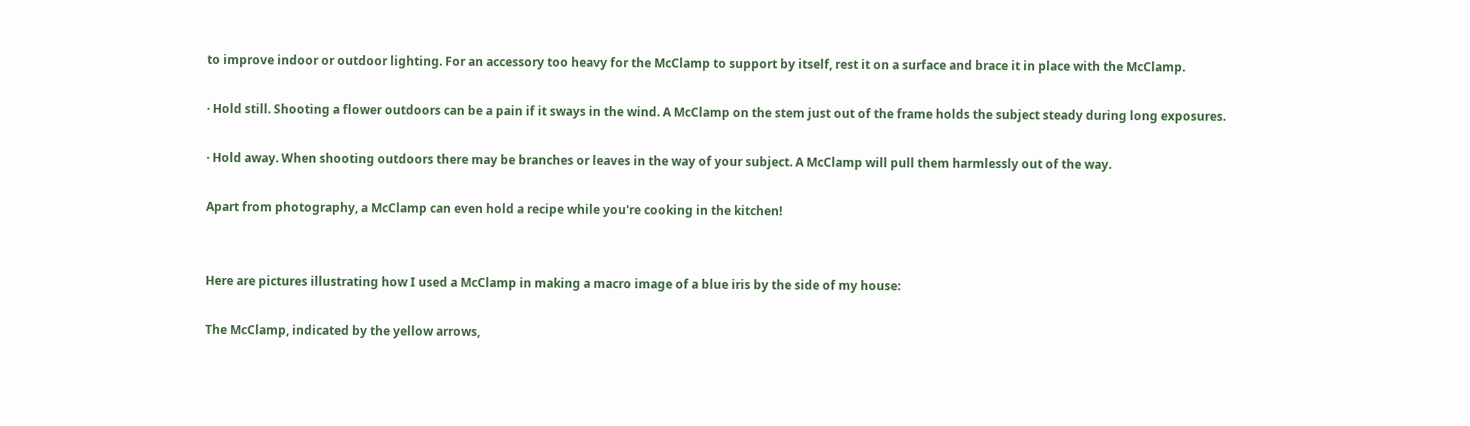to improve indoor or outdoor lighting. For an accessory too heavy for the McClamp to support by itself, rest it on a surface and brace it in place with the McClamp.

· Hold still. Shooting a flower outdoors can be a pain if it sways in the wind. A McClamp on the stem just out of the frame holds the subject steady during long exposures.

· Hold away. When shooting outdoors there may be branches or leaves in the way of your subject. A McClamp will pull them harmlessly out of the way.

Apart from photography, a McClamp can even hold a recipe while you're cooking in the kitchen!


Here are pictures illustrating how I used a McClamp in making a macro image of a blue iris by the side of my house:

The McClamp, indicated by the yellow arrows,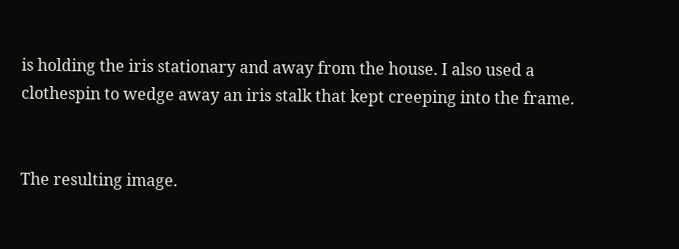is holding the iris stationary and away from the house. I also used a clothespin to wedge away an iris stalk that kept creeping into the frame.


The resulting image.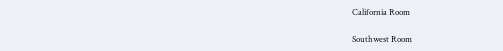California Room

Southwest Room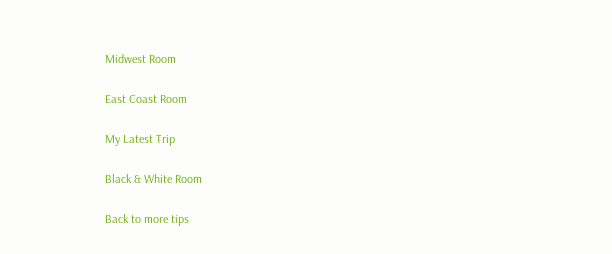Midwest Room

East Coast Room

My Latest Trip

Black & White Room

Back to more tips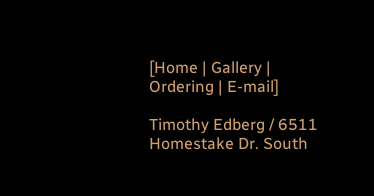[Home | Gallery | Ordering | E-mail]

Timothy Edberg / 6511 Homestake Dr. South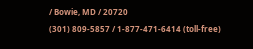/ Bowie, MD / 20720
(301) 809-5857 / 1-877-471-6414 (toll-free)